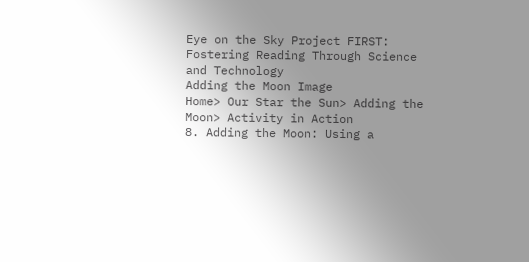Eye on the Sky Project FIRST: Fostering Reading Through Science and Technology
Adding the Moon Image
Home> Our Star the Sun> Adding the Moon> Activity in Action
8. Adding the Moon: Using a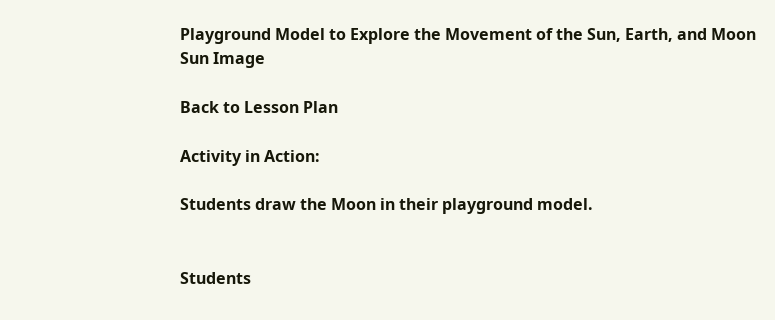Playground Model to Explore the Movement of the Sun, Earth, and Moon
Sun Image

Back to Lesson Plan

Activity in Action:

Students draw the Moon in their playground model.


Students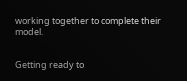working together to complete their model.


Getting ready to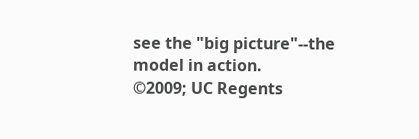see the "big picture"--the model in action.
©2009; UC Regents